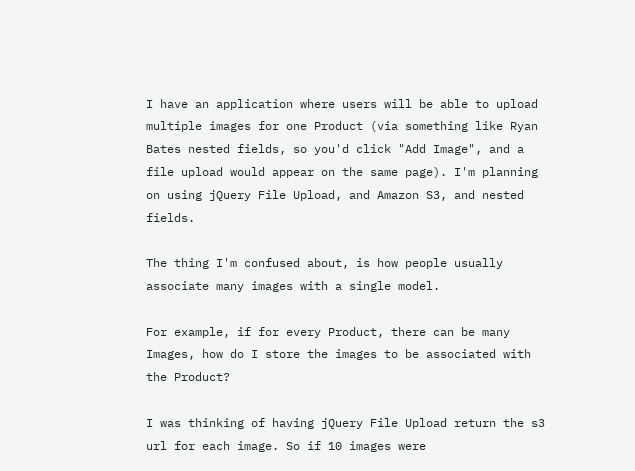I have an application where users will be able to upload multiple images for one Product (via something like Ryan Bates nested fields, so you'd click "Add Image", and a file upload would appear on the same page). I'm planning on using jQuery File Upload, and Amazon S3, and nested fields.

The thing I'm confused about, is how people usually associate many images with a single model.

For example, if for every Product, there can be many Images, how do I store the images to be associated with the Product?

I was thinking of having jQuery File Upload return the s3 url for each image. So if 10 images were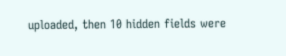uploaded, then 10 hidden fields were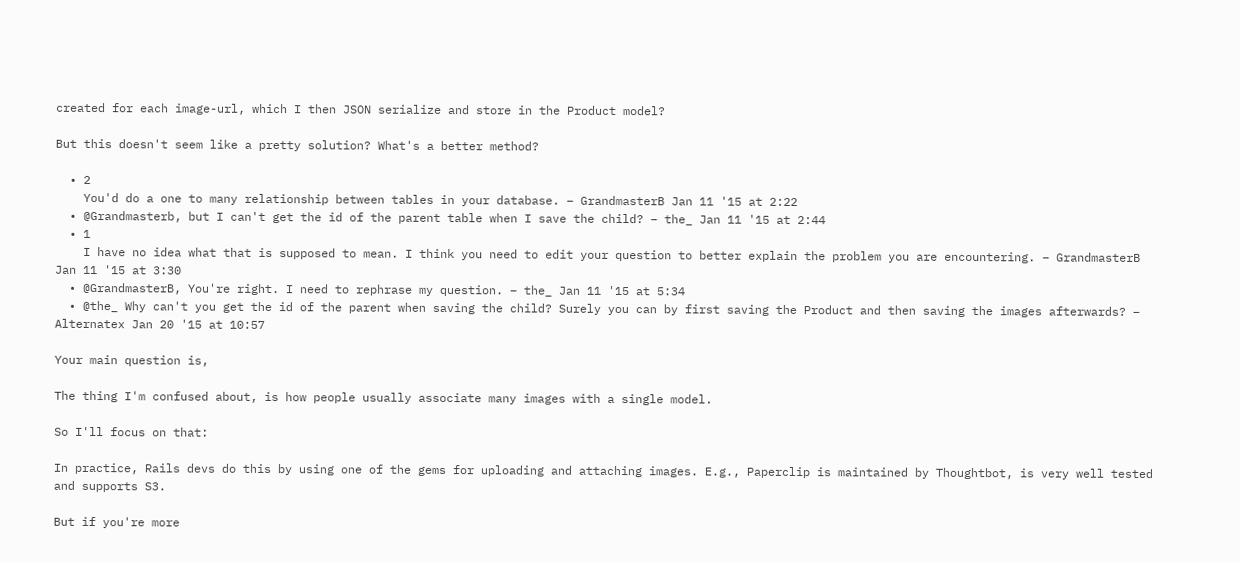created for each image-url, which I then JSON serialize and store in the Product model?

But this doesn't seem like a pretty solution? What's a better method?

  • 2
    You'd do a one to many relationship between tables in your database. – GrandmasterB Jan 11 '15 at 2:22
  • @Grandmasterb, but I can't get the id of the parent table when I save the child? – the_ Jan 11 '15 at 2:44
  • 1
    I have no idea what that is supposed to mean. I think you need to edit your question to better explain the problem you are encountering. – GrandmasterB Jan 11 '15 at 3:30
  • @GrandmasterB, You're right. I need to rephrase my question. – the_ Jan 11 '15 at 5:34
  • @the_ Why can't you get the id of the parent when saving the child? Surely you can by first saving the Product and then saving the images afterwards? – Alternatex Jan 20 '15 at 10:57

Your main question is,

The thing I'm confused about, is how people usually associate many images with a single model.

So I'll focus on that:

In practice, Rails devs do this by using one of the gems for uploading and attaching images. E.g., Paperclip is maintained by Thoughtbot, is very well tested and supports S3.

But if you're more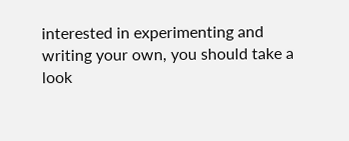interested in experimenting and writing your own, you should take a look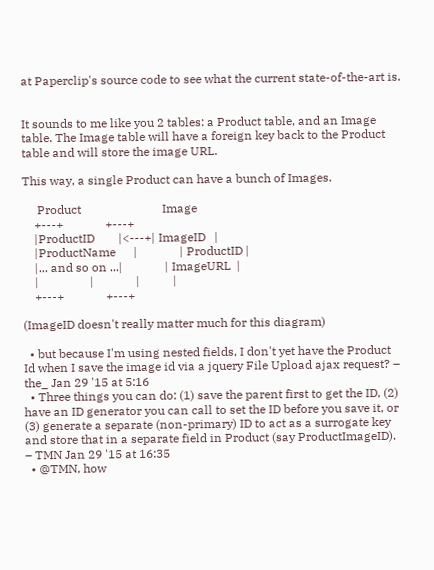at Paperclip's source code to see what the current state-of-the-art is.


It sounds to me like you 2 tables: a Product table, and an Image table. The Image table will have a foreign key back to the Product table and will store the image URL.

This way, a single Product can have a bunch of Images.

     Product                           Image
    +---+              +---+
    |ProductID        |<---+| ImageID   |
    |ProductName      |              | ProductID |
    |... and so on ...|              | ImageURL  |
    |                 |              |           |
    +---+              +---+

(ImageID doesn't really matter much for this diagram)

  • but because I'm using nested fields, I don't yet have the Product Id when I save the image id via a jquery File Upload ajax request? – the_ Jan 29 '15 at 5:16
  • Three things you can do: (1) save the parent first to get the ID, (2) have an ID generator you can call to set the ID before you save it, or (3) generate a separate (non-primary) ID to act as a surrogate key and store that in a separate field in Product (say ProductImageID). – TMN Jan 29 '15 at 16:35
  • @TMN, how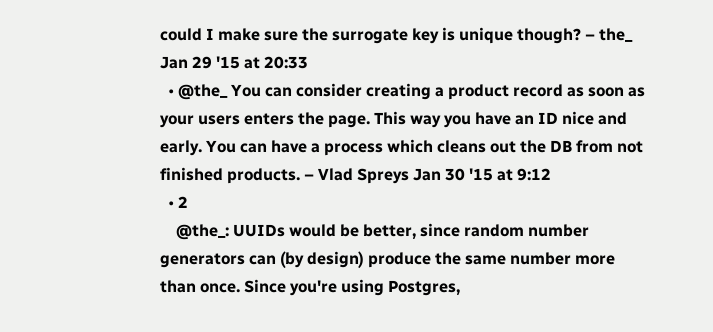could I make sure the surrogate key is unique though? – the_ Jan 29 '15 at 20:33
  • @the_ You can consider creating a product record as soon as your users enters the page. This way you have an ID nice and early. You can have a process which cleans out the DB from not finished products. – Vlad Spreys Jan 30 '15 at 9:12
  • 2
    @the_: UUIDs would be better, since random number generators can (by design) produce the same number more than once. Since you're using Postgres,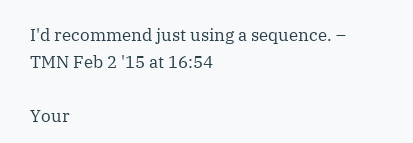I'd recommend just using a sequence. – TMN Feb 2 '15 at 16:54

Your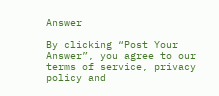Answer

By clicking “Post Your Answer”, you agree to our terms of service, privacy policy and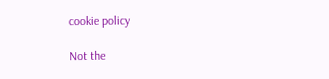cookie policy

Not the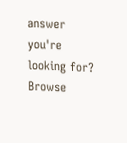answer you're looking for? Browse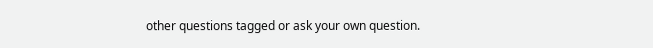other questions tagged or ask your own question.